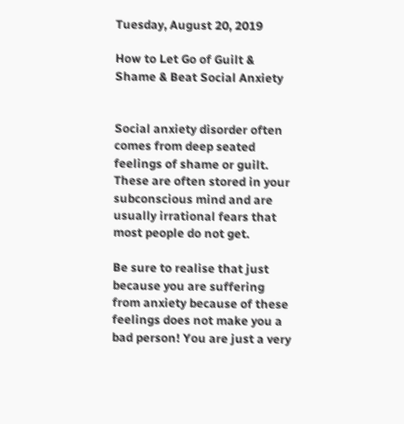Tuesday, August 20, 2019

How to Let Go of Guilt & Shame & Beat Social Anxiety


Social anxiety disorder often comes from deep seated feelings of shame or guilt. These are often stored in your subconscious mind and are usually irrational fears that most people do not get.

Be sure to realise that just because you are suffering from anxiety because of these feelings does not make you a bad person! You are just a very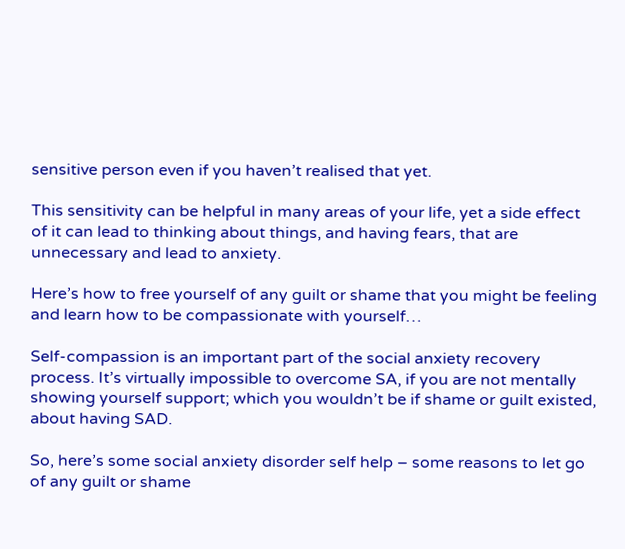sensitive person even if you haven’t realised that yet.

This sensitivity can be helpful in many areas of your life, yet a side effect of it can lead to thinking about things, and having fears, that are unnecessary and lead to anxiety.

Here’s how to free yourself of any guilt or shame that you might be feeling and learn how to be compassionate with yourself…

Self-compassion is an important part of the social anxiety recovery process. It’s virtually impossible to overcome SA, if you are not mentally showing yourself support; which you wouldn’t be if shame or guilt existed, about having SAD.

So, here’s some social anxiety disorder self help – some reasons to let go of any guilt or shame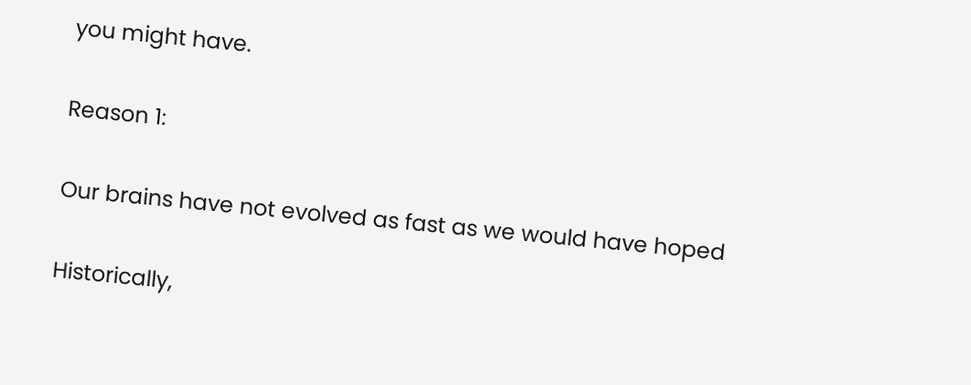you might have.

Reason 1:

Our brains have not evolved as fast as we would have hoped

Historically,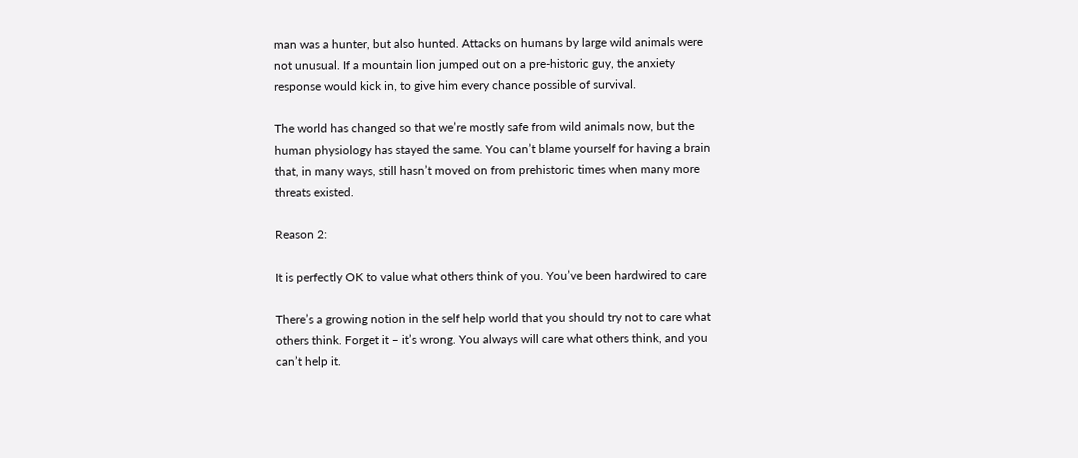man was a hunter, but also hunted. Attacks on humans by large wild animals were not unusual. If a mountain lion jumped out on a pre-historic guy, the anxiety response would kick in, to give him every chance possible of survival.

The world has changed so that we’re mostly safe from wild animals now, but the human physiology has stayed the same. You can’t blame yourself for having a brain that, in many ways, still hasn’t moved on from prehistoric times when many more threats existed.

Reason 2:

It is perfectly OK to value what others think of you. You’ve been hardwired to care

There’s a growing notion in the self help world that you should try not to care what others think. Forget it – it’s wrong. You always will care what others think, and you can’t help it.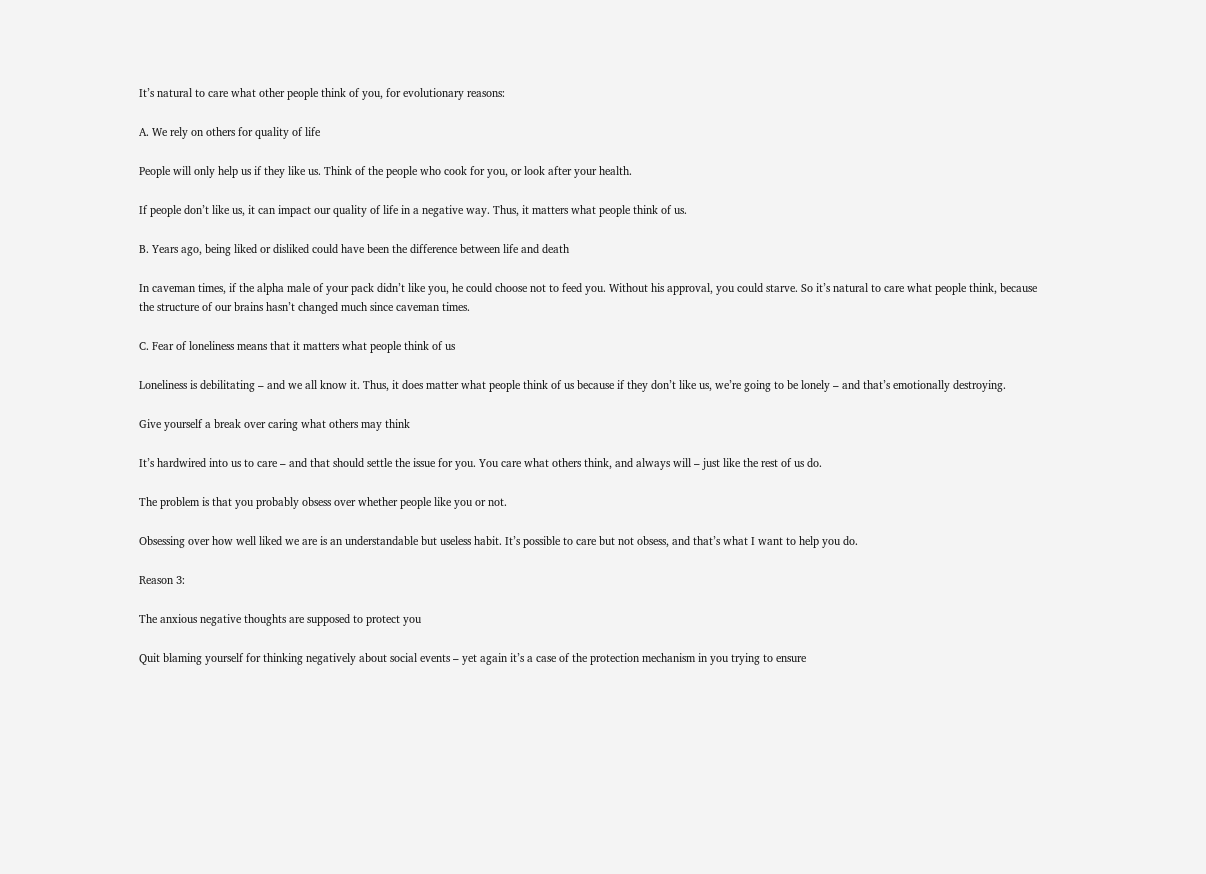It’s natural to care what other people think of you, for evolutionary reasons:

A. We rely on others for quality of life

People will only help us if they like us. Think of the people who cook for you, or look after your health.

If people don’t like us, it can impact our quality of life in a negative way. Thus, it matters what people think of us.

B. Years ago, being liked or disliked could have been the difference between life and death

In caveman times, if the alpha male of your pack didn’t like you, he could choose not to feed you. Without his approval, you could starve. So it’s natural to care what people think, because the structure of our brains hasn’t changed much since caveman times.

C. Fear of loneliness means that it matters what people think of us

Loneliness is debilitating – and we all know it. Thus, it does matter what people think of us because if they don’t like us, we’re going to be lonely – and that’s emotionally destroying.

Give yourself a break over caring what others may think

It’s hardwired into us to care – and that should settle the issue for you. You care what others think, and always will – just like the rest of us do.

The problem is that you probably obsess over whether people like you or not.

Obsessing over how well liked we are is an understandable but useless habit. It’s possible to care but not obsess, and that’s what I want to help you do.

Reason 3:

The anxious negative thoughts are supposed to protect you

Quit blaming yourself for thinking negatively about social events – yet again it’s a case of the protection mechanism in you trying to ensure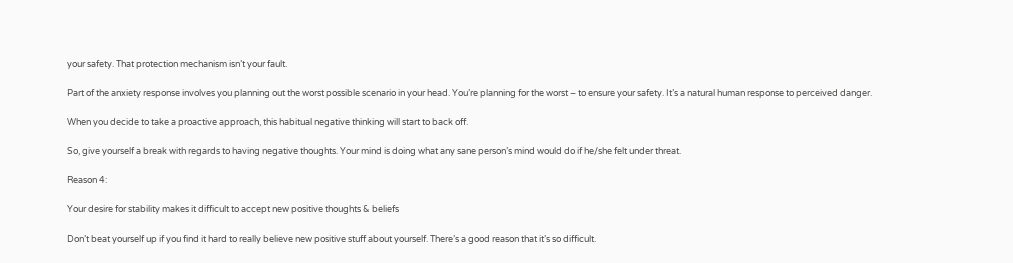your safety. That protection mechanism isn’t your fault.

Part of the anxiety response involves you planning out the worst possible scenario in your head. You’re planning for the worst – to ensure your safety. It’s a natural human response to perceived danger.

When you decide to take a proactive approach, this habitual negative thinking will start to back off.

So, give yourself a break with regards to having negative thoughts. Your mind is doing what any sane person’s mind would do if he/she felt under threat.

Reason 4:

Your desire for stability makes it difficult to accept new positive thoughts & beliefs

Don’t beat yourself up if you find it hard to really believe new positive stuff about yourself. There’s a good reason that it’s so difficult.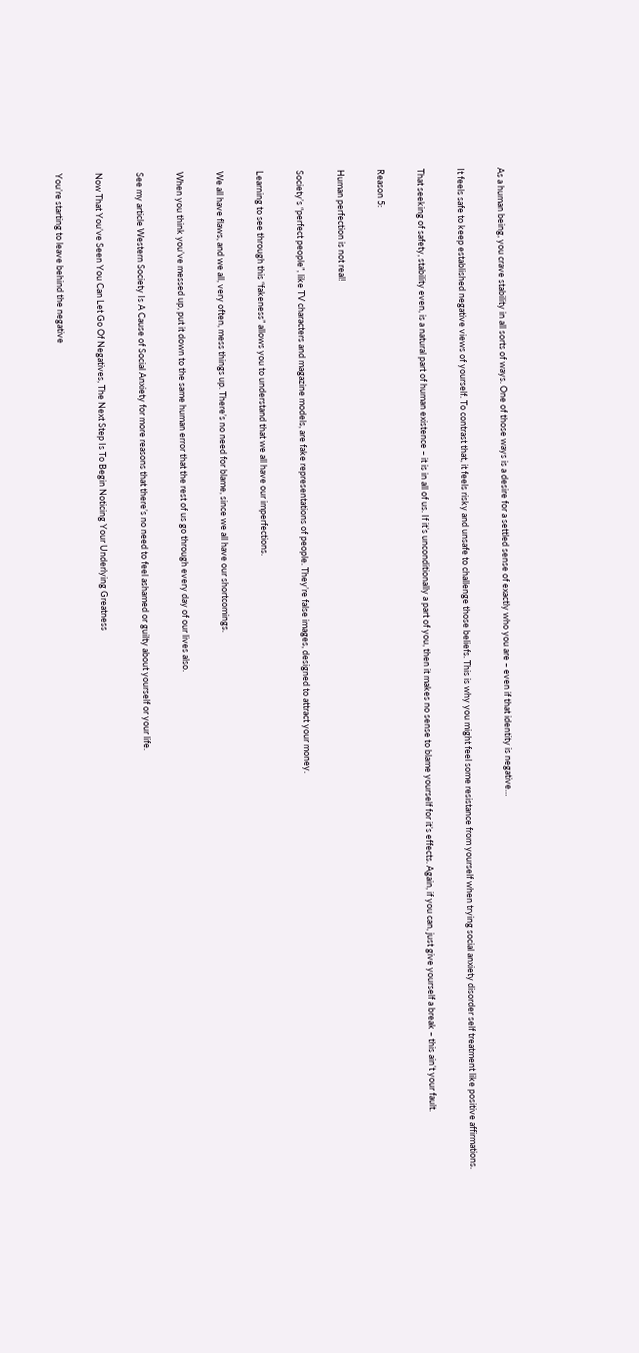As a human being, you crave stability in all sorts of ways. One of those ways is a desire for a settled sense of exactly who you are – even if that identity is negative…

It feels safe to keep established negative views of yourself. To contrast that, it feels risky and unsafe to challenge those beliefs. This is why you might feel some resistance from yourself when trying social anxiety disorder self treatment like positive affirmations.

That seeking of safety, stability even, is a natural part of human existence – it is in all of us. If it’s unconditionally a part of you, then it makes no sense to blame yourself for it’s effects. Again, if you can, just give yourself a break – this ain’t your fault.

Reason 5:

Human perfection is not real!

Society’s “perfect people”, like TV characters and magazine models, are fake representations of people. They’re false images, designed to attract your money.

Learning to see through this “fakeness” allows you to understand that we all have our imperfections.

We all have flaws, and we all, very often, mess things up. There’s no need for blame, since we all have our shortcomings.

When you think you’ve messed up, put it down to the same human error that the rest of us go through every day of our lives also.

See my article Western Society Is A Cause of Social Anxiety for more reasons that there’s no need to feel ashamed or guilty about yourself or your life.

Now That You’ve Seen You Can Let Go Of Negatives, The Next Step Is To Begin Noticing Your Underlying Greatness

You’re starting to leave behind the negative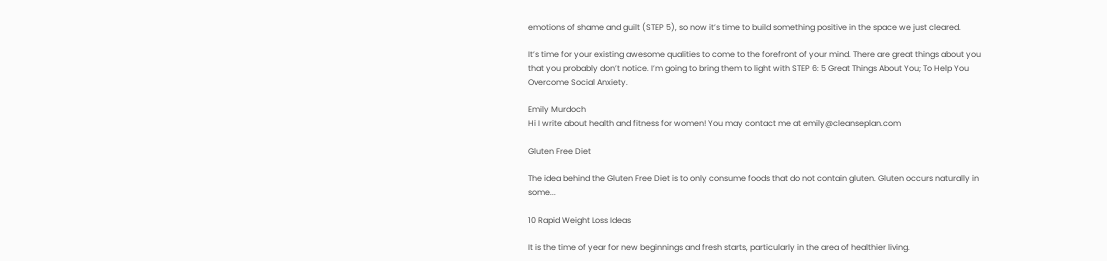emotions of shame and guilt (STEP 5), so now it’s time to build something positive in the space we just cleared.

It’s time for your existing awesome qualities to come to the forefront of your mind. There are great things about you that you probably don’t notice. I’m going to bring them to light with STEP 6: 5 Great Things About You; To Help You Overcome Social Anxiety.

Emily Murdoch
Hi I write about health and fitness for women! You may contact me at emily@cleanseplan.com

Gluten Free Diet

The idea behind the Gluten Free Diet is to only consume foods that do not contain gluten. Gluten occurs naturally in some...

10 Rapid Weight Loss Ideas

It is the time of year for new beginnings and fresh starts, particularly in the area of healthier living.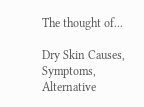The thought of...

Dry Skin Causes, Symptoms, Alternative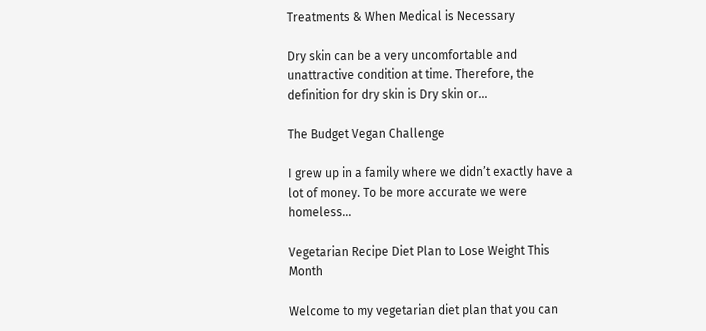Treatments & When Medical is Necessary

Dry skin can be a very uncomfortable and unattractive condition at time. Therefore, the definition for dry skin is Dry skin or...

The Budget Vegan Challenge

I grew up in a family where we didn’t exactly have a lot of money. To be more accurate we were homeless...

Vegetarian Recipe Diet Plan to Lose Weight This Month

Welcome to my vegetarian diet plan that you can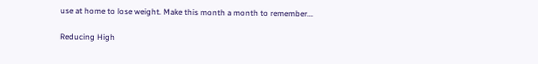use at home to lose weight. Make this month a month to remember...

Reducing High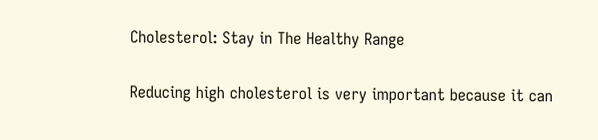Cholesterol: Stay in The Healthy Range

Reducing high cholesterol is very important because it can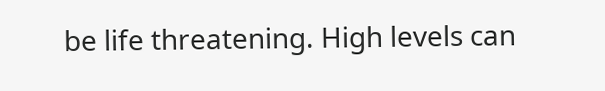be life threatening. High levels can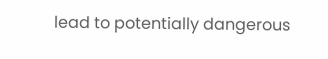lead to potentially dangerous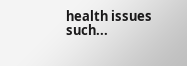health issues such...